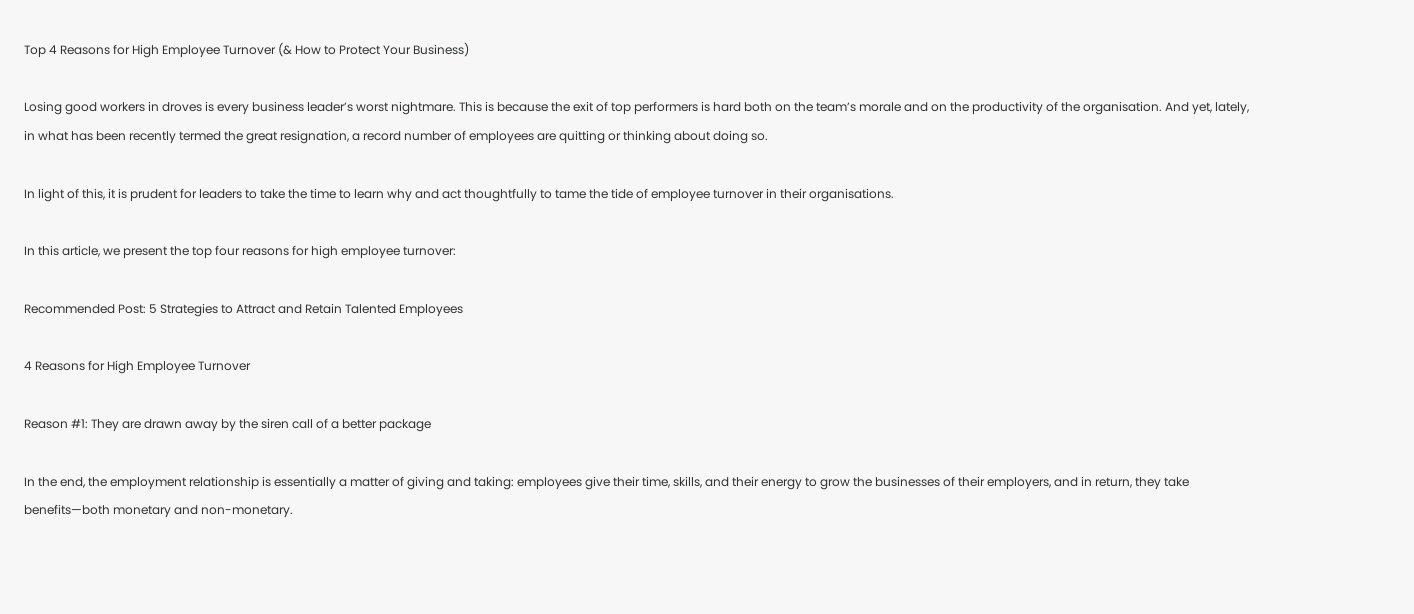Top 4 Reasons for High Employee Turnover (& How to Protect Your Business)

Losing good workers in droves is every business leader’s worst nightmare. This is because the exit of top performers is hard both on the team’s morale and on the productivity of the organisation. And yet, lately, in what has been recently termed the great resignation, a record number of employees are quitting or thinking about doing so.

In light of this, it is prudent for leaders to take the time to learn why and act thoughtfully to tame the tide of employee turnover in their organisations.

In this article, we present the top four reasons for high employee turnover:

Recommended Post: 5 Strategies to Attract and Retain Talented Employees

4 Reasons for High Employee Turnover

Reason #1: They are drawn away by the siren call of a better package

In the end, the employment relationship is essentially a matter of giving and taking: employees give their time, skills, and their energy to grow the businesses of their employers, and in return, they take benefits—both monetary and non-monetary.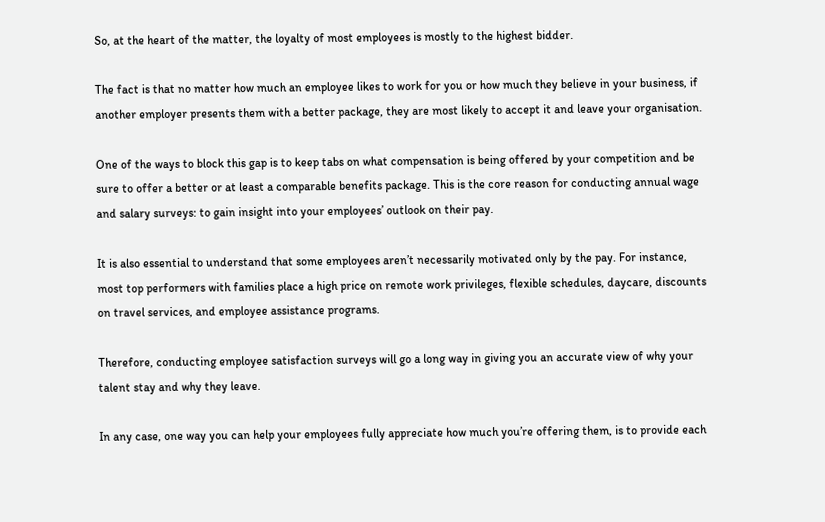So, at the heart of the matter, the loyalty of most employees is mostly to the highest bidder.

The fact is that no matter how much an employee likes to work for you or how much they believe in your business, if another employer presents them with a better package, they are most likely to accept it and leave your organisation.

One of the ways to block this gap is to keep tabs on what compensation is being offered by your competition and be sure to offer a better or at least a comparable benefits package. This is the core reason for conducting annual wage and salary surveys: to gain insight into your employees’ outlook on their pay.

It is also essential to understand that some employees aren’t necessarily motivated only by the pay. For instance, most top performers with families place a high price on remote work privileges, flexible schedules, daycare, discounts on travel services, and employee assistance programs.

Therefore, conducting employee satisfaction surveys will go a long way in giving you an accurate view of why your talent stay and why they leave.

In any case, one way you can help your employees fully appreciate how much you’re offering them, is to provide each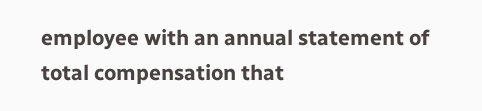employee with an annual statement of total compensation that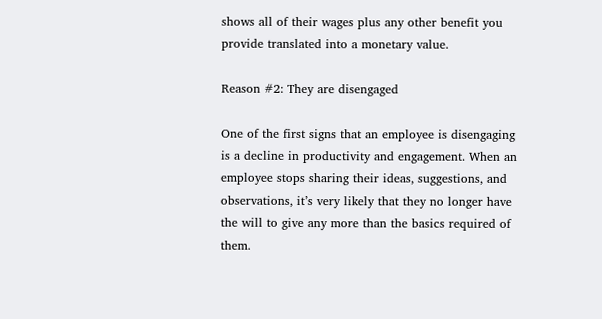shows all of their wages plus any other benefit you provide translated into a monetary value.

Reason #2: They are disengaged

One of the first signs that an employee is disengaging is a decline in productivity and engagement. When an employee stops sharing their ideas, suggestions, and observations, it’s very likely that they no longer have the will to give any more than the basics required of them.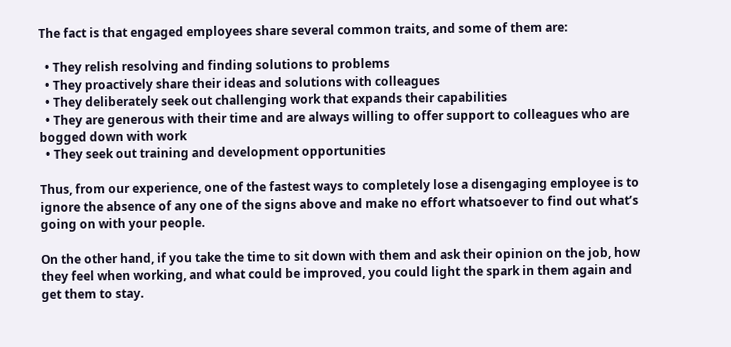The fact is that engaged employees share several common traits, and some of them are:

  • They relish resolving and finding solutions to problems
  • They proactively share their ideas and solutions with colleagues
  • They deliberately seek out challenging work that expands their capabilities
  • They are generous with their time and are always willing to offer support to colleagues who are bogged down with work
  • They seek out training and development opportunities

Thus, from our experience, one of the fastest ways to completely lose a disengaging employee is to ignore the absence of any one of the signs above and make no effort whatsoever to find out what’s going on with your people.

On the other hand, if you take the time to sit down with them and ask their opinion on the job, how they feel when working, and what could be improved, you could light the spark in them again and get them to stay.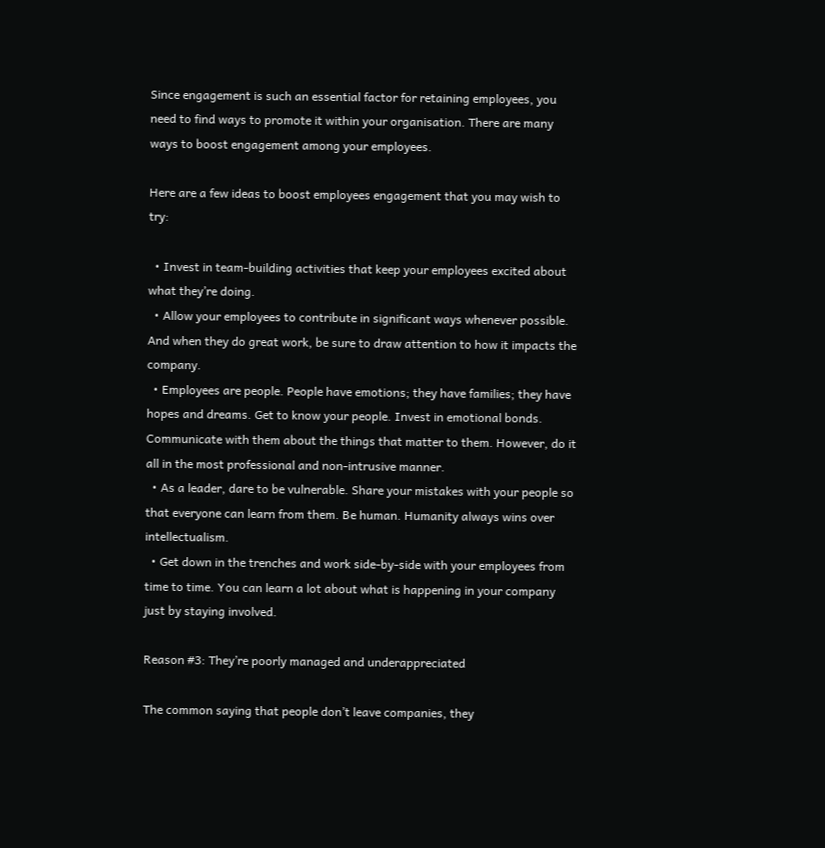Since engagement is such an essential factor for retaining employees, you need to find ways to promote it within your organisation. There are many ways to boost engagement among your employees.

Here are a few ideas to boost employees engagement that you may wish to try:

  • Invest in team-building activities that keep your employees excited about what they’re doing.
  • Allow your employees to contribute in significant ways whenever possible. And when they do great work, be sure to draw attention to how it impacts the company.
  • Employees are people. People have emotions; they have families; they have hopes and dreams. Get to know your people. Invest in emotional bonds. Communicate with them about the things that matter to them. However, do it all in the most professional and non-intrusive manner.
  • As a leader, dare to be vulnerable. Share your mistakes with your people so that everyone can learn from them. Be human. Humanity always wins over intellectualism.
  • Get down in the trenches and work side-by-side with your employees from time to time. You can learn a lot about what is happening in your company just by staying involved.

Reason #3: They’re poorly managed and underappreciated

The common saying that people don’t leave companies, they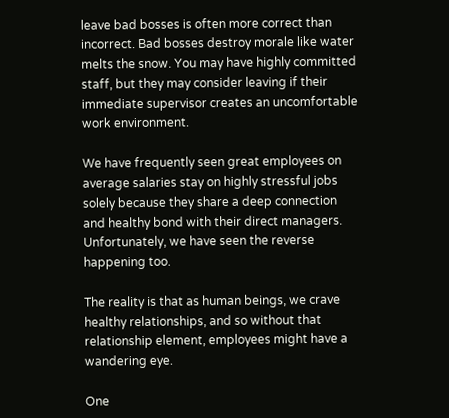leave bad bosses is often more correct than incorrect. Bad bosses destroy morale like water melts the snow. You may have highly committed staff, but they may consider leaving if their immediate supervisor creates an uncomfortable work environment.

We have frequently seen great employees on average salaries stay on highly stressful jobs solely because they share a deep connection and healthy bond with their direct managers. Unfortunately, we have seen the reverse happening too.

The reality is that as human beings, we crave healthy relationships, and so without that relationship element, employees might have a wandering eye.

One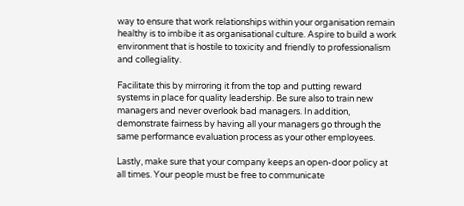way to ensure that work relationships within your organisation remain healthy is to imbibe it as organisational culture. Aspire to build a work environment that is hostile to toxicity and friendly to professionalism and collegiality.

Facilitate this by mirroring it from the top and putting reward systems in place for quality leadership. Be sure also to train new managers and never overlook bad managers. In addition, demonstrate fairness by having all your managers go through the same performance evaluation process as your other employees.

Lastly, make sure that your company keeps an open-door policy at all times. Your people must be free to communicate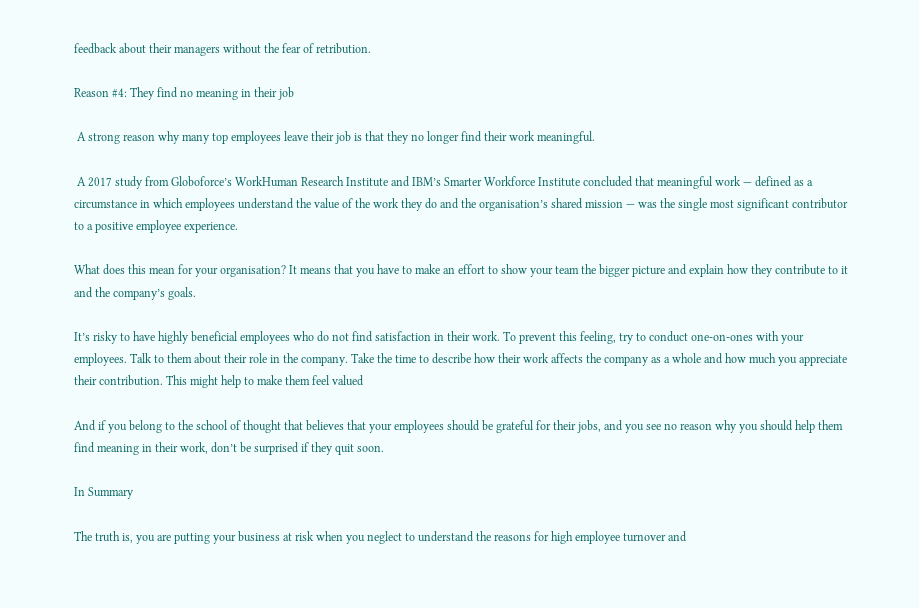feedback about their managers without the fear of retribution.

Reason #4: They find no meaning in their job

 A strong reason why many top employees leave their job is that they no longer find their work meaningful.

 A 2017 study from Globoforce’s WorkHuman Research Institute and IBM’s Smarter Workforce Institute concluded that meaningful work — defined as a circumstance in which employees understand the value of the work they do and the organisation’s shared mission — was the single most significant contributor to a positive employee experience.

What does this mean for your organisation? It means that you have to make an effort to show your team the bigger picture and explain how they contribute to it and the company’s goals.

It’s risky to have highly beneficial employees who do not find satisfaction in their work. To prevent this feeling, try to conduct one-on-ones with your employees. Talk to them about their role in the company. Take the time to describe how their work affects the company as a whole and how much you appreciate their contribution. This might help to make them feel valued

And if you belong to the school of thought that believes that your employees should be grateful for their jobs, and you see no reason why you should help them find meaning in their work, don’t be surprised if they quit soon.

In Summary

The truth is, you are putting your business at risk when you neglect to understand the reasons for high employee turnover and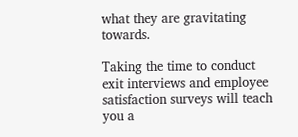what they are gravitating towards.

Taking the time to conduct exit interviews and employee satisfaction surveys will teach you a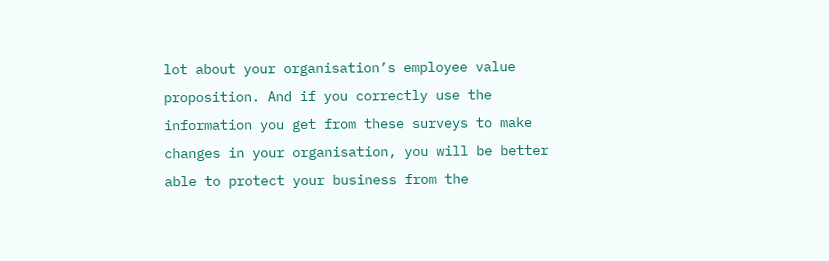lot about your organisation’s employee value proposition. And if you correctly use the information you get from these surveys to make changes in your organisation, you will be better able to protect your business from the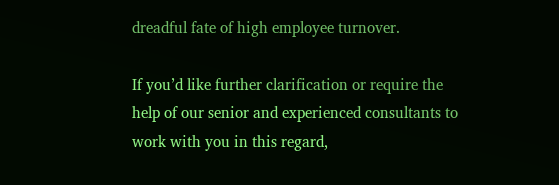dreadful fate of high employee turnover.

If you’d like further clarification or require the help of our senior and experienced consultants to work with you in this regard,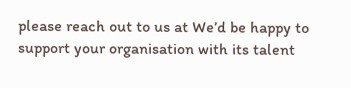please reach out to us at We’d be happy to support your organisation with its talent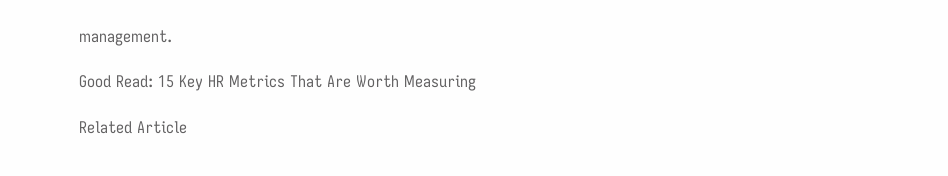management.

Good Read: 15 Key HR Metrics That Are Worth Measuring

Related Article